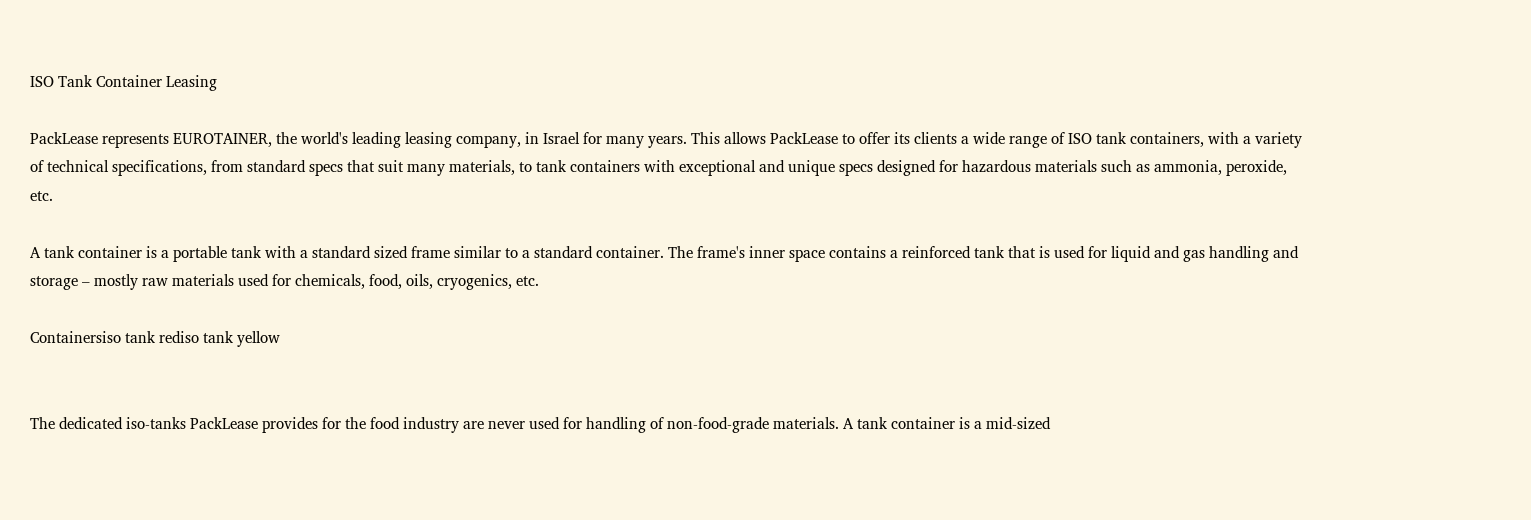ISO Tank Container Leasing

PackLease represents EUROTAINER, the world's leading leasing company, in Israel for many years. This allows PackLease to offer its clients a wide range of ISO tank containers, with a variety of technical specifications, from standard specs that suit many materials, to tank containers with exceptional and unique specs designed for hazardous materials such as ammonia, peroxide, etc.

A tank container is a portable tank with a standard sized frame similar to a standard container. The frame's inner space contains a reinforced tank that is used for liquid and gas handling and storage – mostly raw materials used for chemicals, food, oils, cryogenics, etc.

Containersiso tank rediso tank yellow


The dedicated iso-tanks PackLease provides for the food industry are never used for handling of non-food-grade materials. A tank container is a mid-sized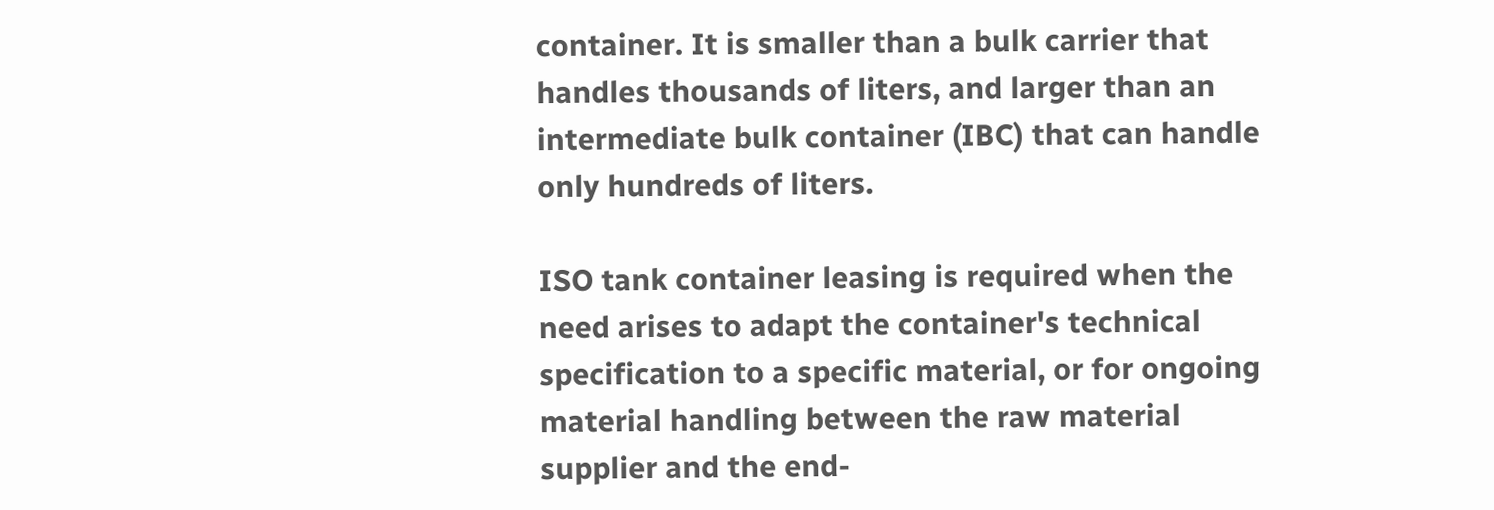container. It is smaller than a bulk carrier that handles thousands of liters, and larger than an intermediate bulk container (IBC) that can handle only hundreds of liters.

ISO tank container leasing is required when the need arises to adapt the container's technical specification to a specific material, or for ongoing material handling between the raw material supplier and the end-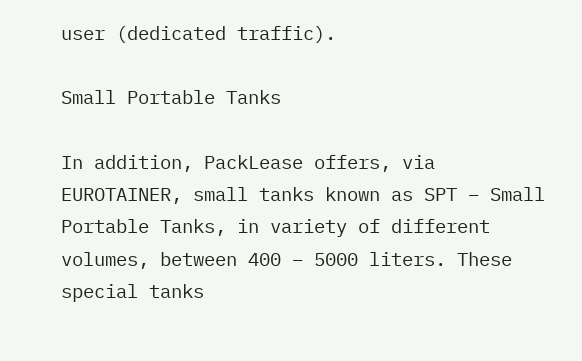user (dedicated traffic).

Small Portable Tanks

In addition, PackLease offers, via EUROTAINER, small tanks known as SPT – Small Portable Tanks, in variety of different volumes, between 400 – 5000 liters. These special tanks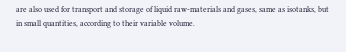are also used for transport and storage of liquid raw-materials and gases, same as isotanks, but in small quantities, according to their variable volume.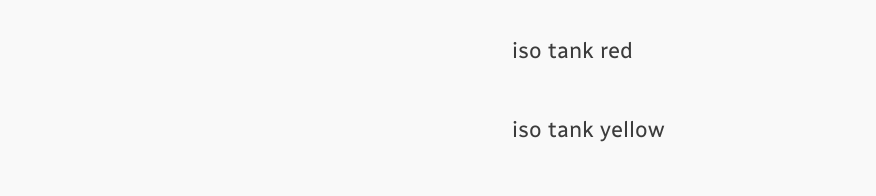iso tank red


iso tank yellow